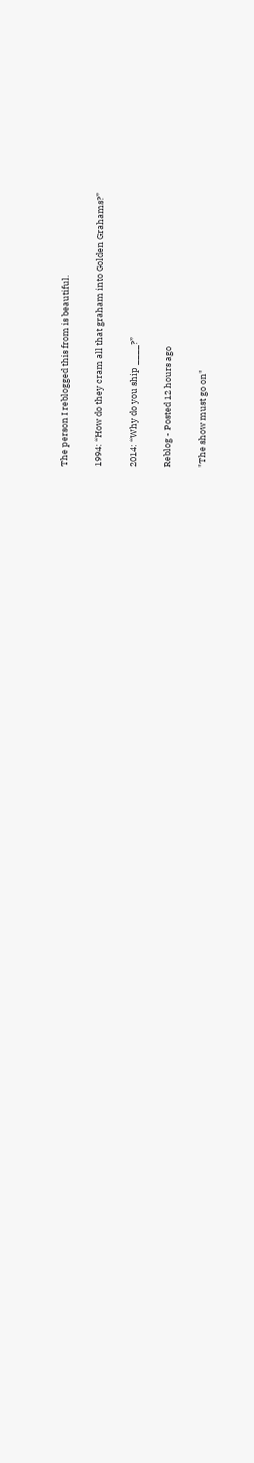The person I reblogged this from is beautiful.

1994: “How do they cram all that graham into Golden Grahams?”

2014: “Why do you ship ____?”

Reblog - Posted 12 hours ago

"The show must go on"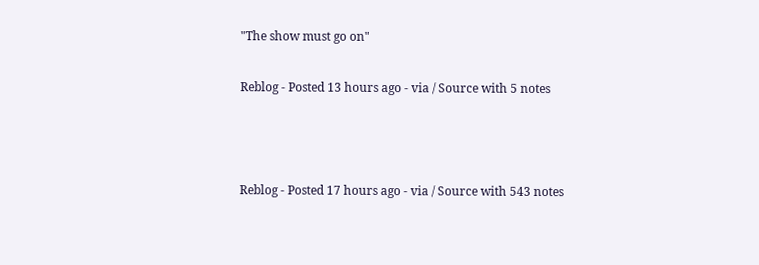"The show must go on"

Reblog - Posted 13 hours ago - via / Source with 5 notes



Reblog - Posted 17 hours ago - via / Source with 543 notes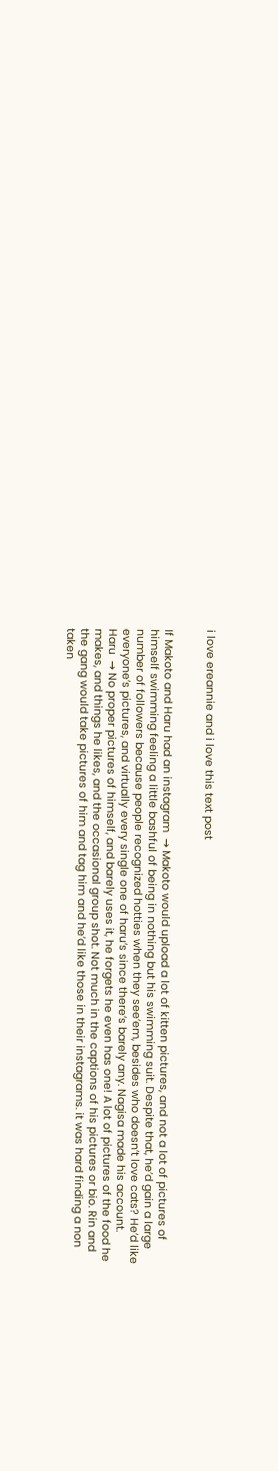i love ereannie and i love this text post


If Makoto and Haru had an instagram  → Makoto would upload a lot of kitten pictures, and not a lot of pictures of himself swimming feeling a little bashful of being in nothing but his swimming suit. Despite that, he’d gain a large number of followers because people recognized hotties when they see’em, besides who doesn’t love cats? He’d like everyone’s pictures, and virtually every single one of haru’s since there’s barely any. Nagisa made his account.   Haru  → No proper pictures of himself, and barely uses it, he forgets he even has one! A lot of pictures of the food he makes, and things he likes, and the occasional group shot. Not much in the captions of his pictures or bio. Rin and the gang would take pictures of him and tag him and he’d like those in their instagrams. it was hard finding a non taken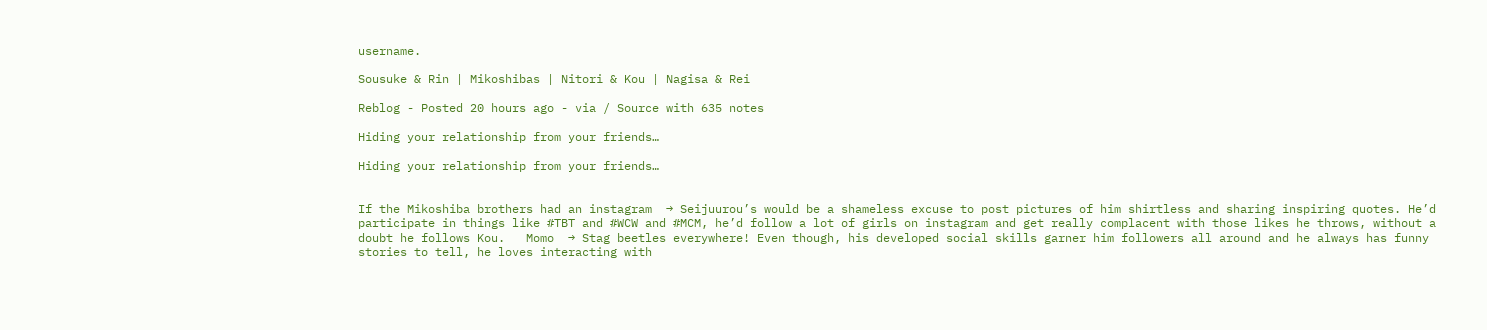username.

Sousuke & Rin | Mikoshibas | Nitori & Kou | Nagisa & Rei

Reblog - Posted 20 hours ago - via / Source with 635 notes

Hiding your relationship from your friends…

Hiding your relationship from your friends…


If the Mikoshiba brothers had an instagram  → Seijuurou’s would be a shameless excuse to post pictures of him shirtless and sharing inspiring quotes. He’d participate in things like #TBT and #WCW and #MCM, he’d follow a lot of girls on instagram and get really complacent with those likes he throws, without a doubt he follows Kou.   Momo  → Stag beetles everywhere! Even though, his developed social skills garner him followers all around and he always has funny stories to tell, he loves interacting with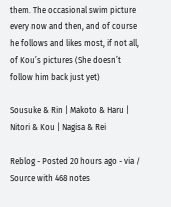them. The occasional swim picture every now and then, and of course he follows and likes most, if not all, of Kou’s pictures (She doesn’t follow him back just yet)

Sousuke & Rin | Makoto & Haru | Nitori & Kou | Nagisa & Rei

Reblog - Posted 20 hours ago - via / Source with 468 notes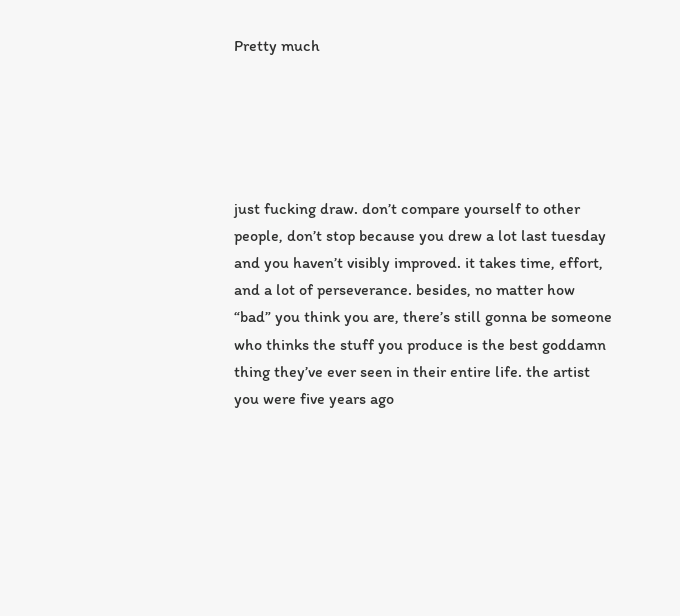Pretty much





just fucking draw. don’t compare yourself to other people, don’t stop because you drew a lot last tuesday and you haven’t visibly improved. it takes time, effort, and a lot of perseverance. besides, no matter how “bad” you think you are, there’s still gonna be someone who thinks the stuff you produce is the best goddamn thing they’ve ever seen in their entire life. the artist you were five years ago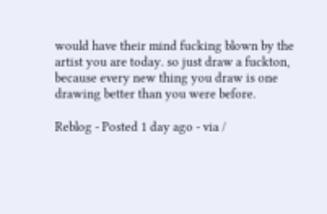would have their mind fucking blown by the artist you are today. so just draw a fuckton, because every new thing you draw is one drawing better than you were before.

Reblog - Posted 1 day ago - via /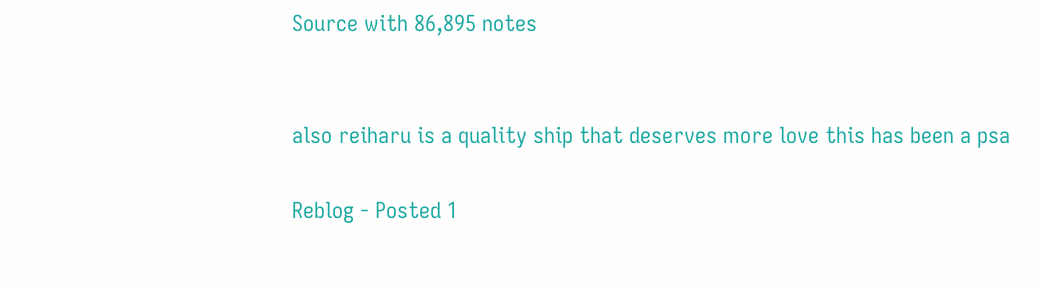Source with 86,895 notes


also reiharu is a quality ship that deserves more love this has been a psa

Reblog - Posted 1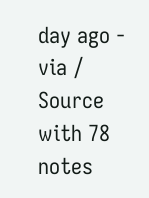day ago - via / Source with 78 notes